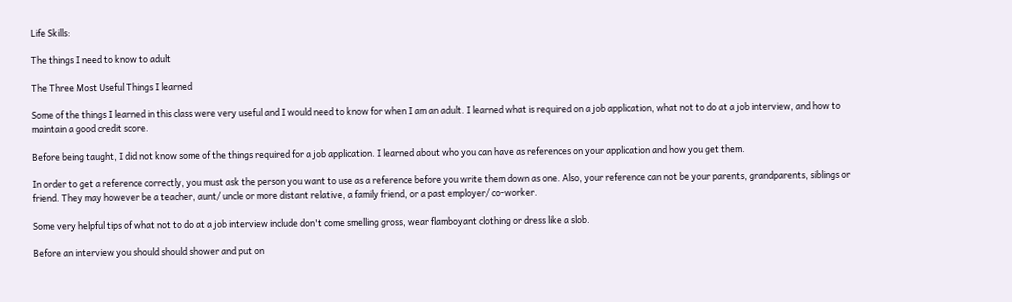Life Skills:

The things I need to know to adult

The Three Most Useful Things I learned

Some of the things I learned in this class were very useful and I would need to know for when I am an adult. I learned what is required on a job application, what not to do at a job interview, and how to maintain a good credit score.

Before being taught, I did not know some of the things required for a job application. I learned about who you can have as references on your application and how you get them.

In order to get a reference correctly, you must ask the person you want to use as a reference before you write them down as one. Also, your reference can not be your parents, grandparents, siblings or friend. They may however be a teacher, aunt/ uncle or more distant relative, a family friend, or a past employer/ co-worker.

Some very helpful tips of what not to do at a job interview include don't come smelling gross, wear flamboyant clothing or dress like a slob.

Before an interview you should should shower and put on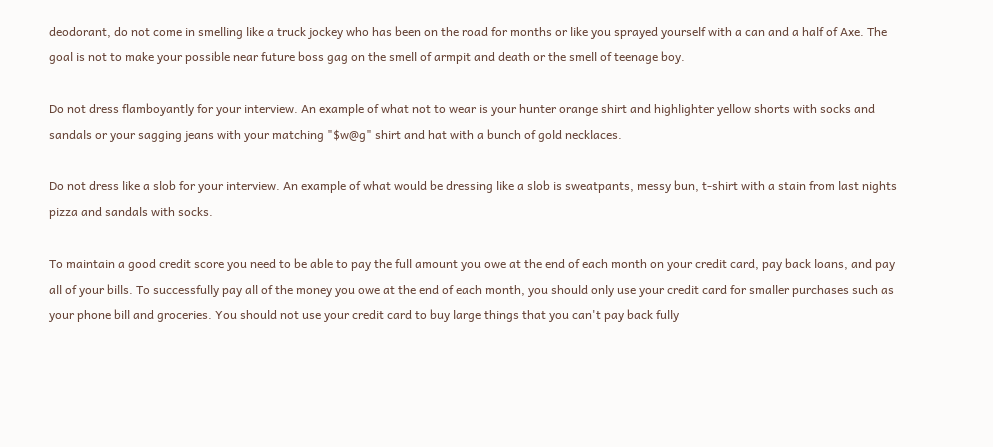deodorant, do not come in smelling like a truck jockey who has been on the road for months or like you sprayed yourself with a can and a half of Axe. The goal is not to make your possible near future boss gag on the smell of armpit and death or the smell of teenage boy.

Do not dress flamboyantly for your interview. An example of what not to wear is your hunter orange shirt and highlighter yellow shorts with socks and sandals or your sagging jeans with your matching "$w@g" shirt and hat with a bunch of gold necklaces.

Do not dress like a slob for your interview. An example of what would be dressing like a slob is sweatpants, messy bun, t-shirt with a stain from last nights pizza and sandals with socks.

To maintain a good credit score you need to be able to pay the full amount you owe at the end of each month on your credit card, pay back loans, and pay all of your bills. To successfully pay all of the money you owe at the end of each month, you should only use your credit card for smaller purchases such as your phone bill and groceries. You should not use your credit card to buy large things that you can't pay back fully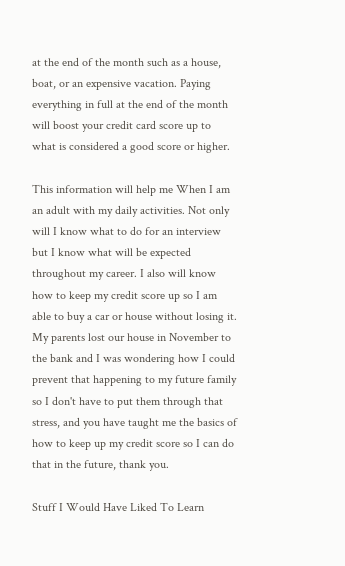at the end of the month such as a house, boat, or an expensive vacation. Paying everything in full at the end of the month will boost your credit card score up to what is considered a good score or higher.

This information will help me When I am an adult with my daily activities. Not only will I know what to do for an interview but I know what will be expected throughout my career. I also will know how to keep my credit score up so I am able to buy a car or house without losing it. My parents lost our house in November to the bank and I was wondering how I could prevent that happening to my future family so I don't have to put them through that stress, and you have taught me the basics of how to keep up my credit score so I can do that in the future, thank you.

Stuff I Would Have Liked To Learn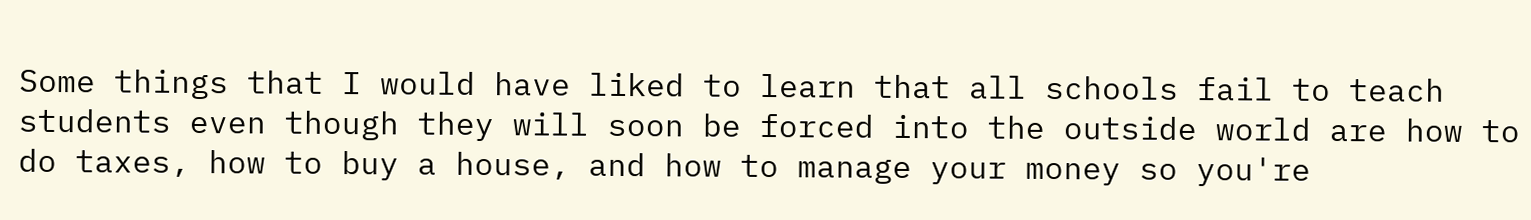Some things that I would have liked to learn that all schools fail to teach students even though they will soon be forced into the outside world are how to do taxes, how to buy a house, and how to manage your money so you're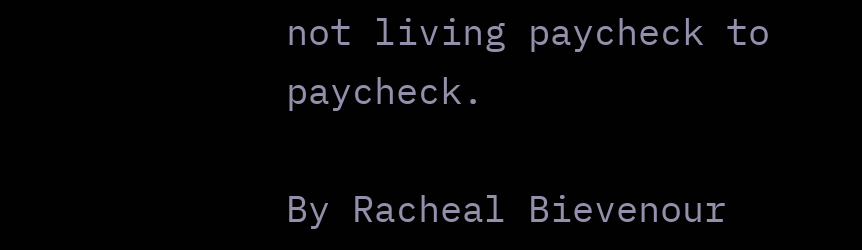not living paycheck to paycheck.

By Racheal Bievenour